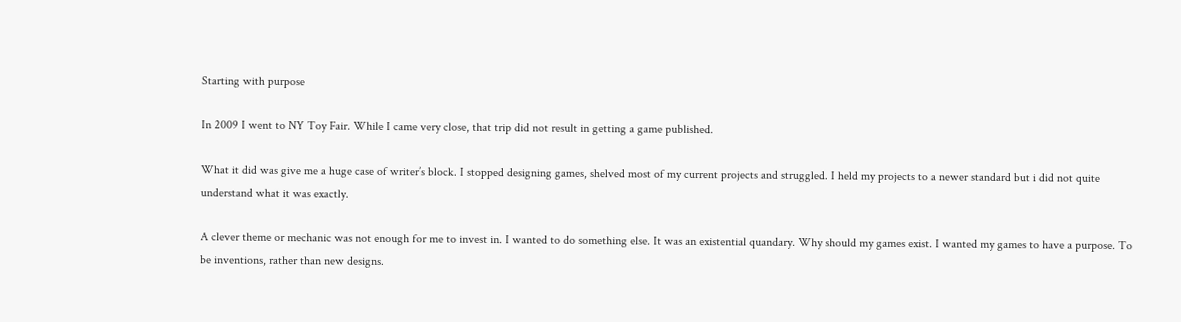Starting with purpose

In 2009 I went to NY Toy Fair. While I came very close, that trip did not result in getting a game published.

What it did was give me a huge case of writer’s block. I stopped designing games, shelved most of my current projects and struggled. I held my projects to a newer standard but i did not quite understand what it was exactly.

A clever theme or mechanic was not enough for me to invest in. I wanted to do something else. It was an existential quandary. Why should my games exist. I wanted my games to have a purpose. To be inventions, rather than new designs.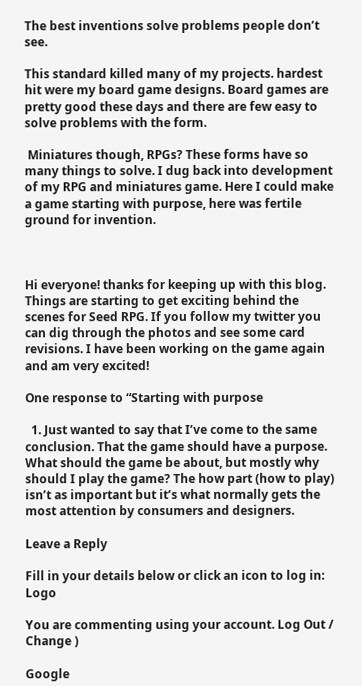The best inventions solve problems people don’t see.

This standard killed many of my projects. hardest hit were my board game designs. Board games are pretty good these days and there are few easy to solve problems with the form.

 Miniatures though, RPGs? These forms have so many things to solve. I dug back into development of my RPG and miniatures game. Here I could make a game starting with purpose, here was fertile ground for invention.



Hi everyone! thanks for keeping up with this blog. Things are starting to get exciting behind the scenes for Seed RPG. If you follow my twitter you can dig through the photos and see some card revisions. I have been working on the game again and am very excited!

One response to “Starting with purpose

  1. Just wanted to say that I’ve come to the same conclusion. That the game should have a purpose. What should the game be about, but mostly why should I play the game? The how part (how to play) isn’t as important but it’s what normally gets the most attention by consumers and designers.

Leave a Reply

Fill in your details below or click an icon to log in: Logo

You are commenting using your account. Log Out /  Change )

Google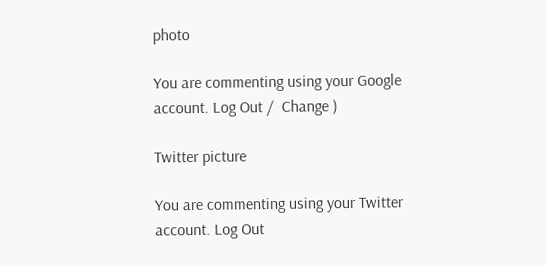photo

You are commenting using your Google account. Log Out /  Change )

Twitter picture

You are commenting using your Twitter account. Log Out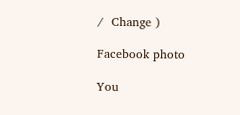/  Change )

Facebook photo

You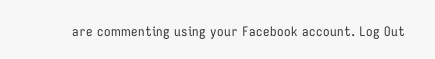are commenting using your Facebook account. Log Out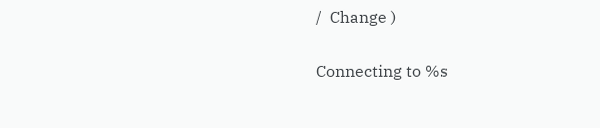/  Change )

Connecting to %s